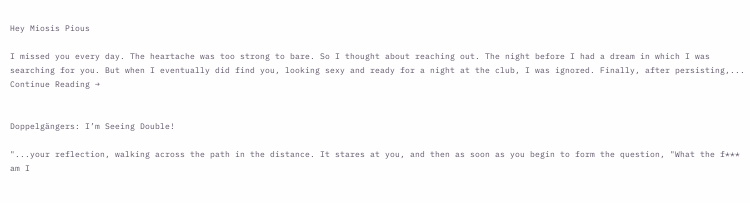Hey Miosis Pious

I missed you every day. The heartache was too strong to bare. So I thought about reaching out. The night before I had a dream in which I was searching for you. But when I eventually did find you, looking sexy and ready for a night at the club, I was ignored. Finally, after persisting,... Continue Reading →


Doppelgängers: I’m Seeing Double!

"...your reflection, walking across the path in the distance. It stares at you, and then as soon as you begin to form the question, "What the f*** am I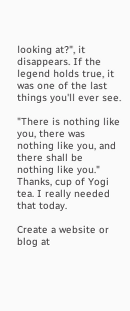looking at?", it disappears. If the legend holds true, it was one of the last things you'll ever see.

"There is nothing like you, there was nothing like you, and there shall be nothing like you." Thanks, cup of Yogi tea. I really needed that today.

Create a website or blog at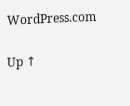WordPress.com

Up ↑